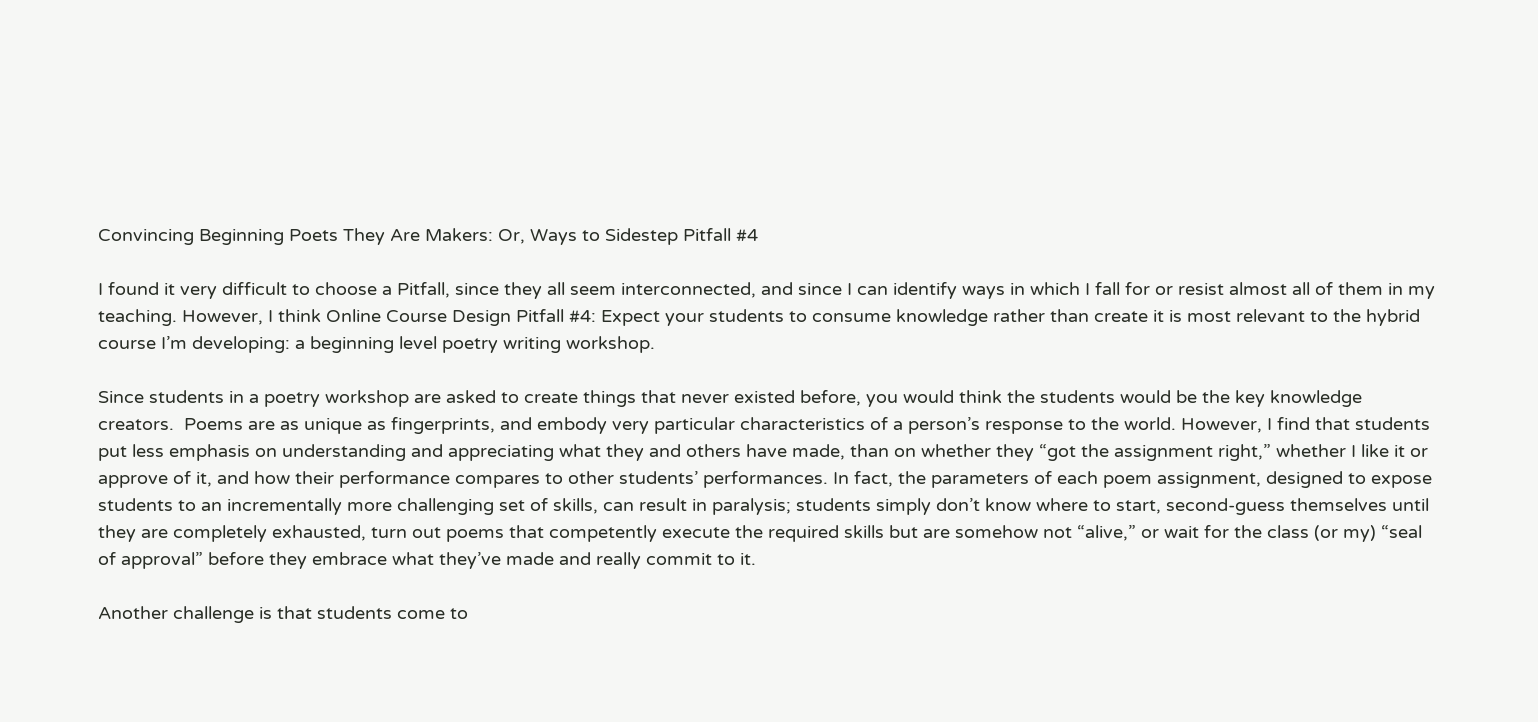Convincing Beginning Poets They Are Makers: Or, Ways to Sidestep Pitfall #4

I found it very difficult to choose a Pitfall, since they all seem interconnected, and since I can identify ways in which I fall for or resist almost all of them in my teaching. However, I think Online Course Design Pitfall #4: Expect your students to consume knowledge rather than create it is most relevant to the hybrid course I’m developing: a beginning level poetry writing workshop.

Since students in a poetry workshop are asked to create things that never existed before, you would think the students would be the key knowledge creators.  Poems are as unique as fingerprints, and embody very particular characteristics of a person’s response to the world. However, I find that students put less emphasis on understanding and appreciating what they and others have made, than on whether they “got the assignment right,” whether I like it or approve of it, and how their performance compares to other students’ performances. In fact, the parameters of each poem assignment, designed to expose students to an incrementally more challenging set of skills, can result in paralysis; students simply don’t know where to start, second-guess themselves until they are completely exhausted, turn out poems that competently execute the required skills but are somehow not “alive,” or wait for the class (or my) “seal of approval” before they embrace what they’ve made and really commit to it.

Another challenge is that students come to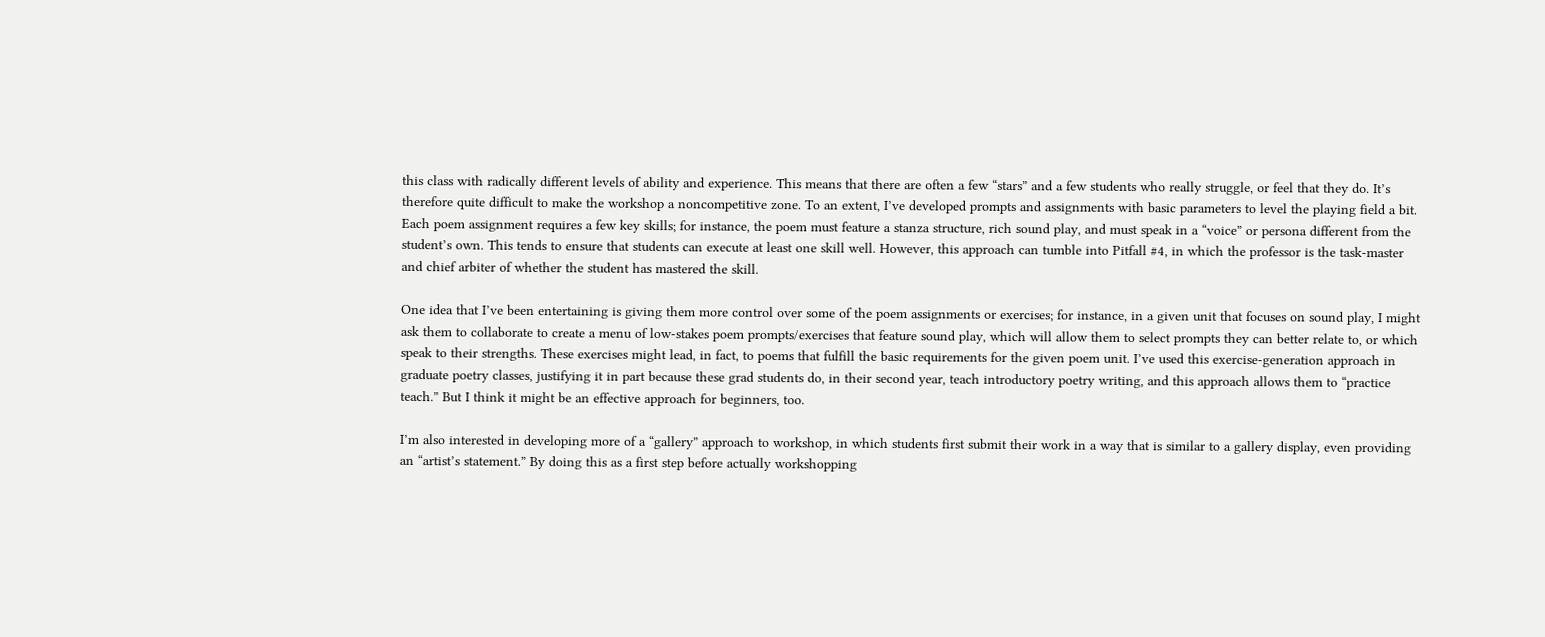this class with radically different levels of ability and experience. This means that there are often a few “stars” and a few students who really struggle, or feel that they do. It’s therefore quite difficult to make the workshop a noncompetitive zone. To an extent, I’ve developed prompts and assignments with basic parameters to level the playing field a bit. Each poem assignment requires a few key skills; for instance, the poem must feature a stanza structure, rich sound play, and must speak in a “voice” or persona different from the student’s own. This tends to ensure that students can execute at least one skill well. However, this approach can tumble into Pitfall #4, in which the professor is the task-master and chief arbiter of whether the student has mastered the skill.

One idea that I’ve been entertaining is giving them more control over some of the poem assignments or exercises; for instance, in a given unit that focuses on sound play, I might ask them to collaborate to create a menu of low-stakes poem prompts/exercises that feature sound play, which will allow them to select prompts they can better relate to, or which speak to their strengths. These exercises might lead, in fact, to poems that fulfill the basic requirements for the given poem unit. I’ve used this exercise-generation approach in graduate poetry classes, justifying it in part because these grad students do, in their second year, teach introductory poetry writing, and this approach allows them to “practice teach.” But I think it might be an effective approach for beginners, too.

I’m also interested in developing more of a “gallery” approach to workshop, in which students first submit their work in a way that is similar to a gallery display, even providing an “artist’s statement.” By doing this as a first step before actually workshopping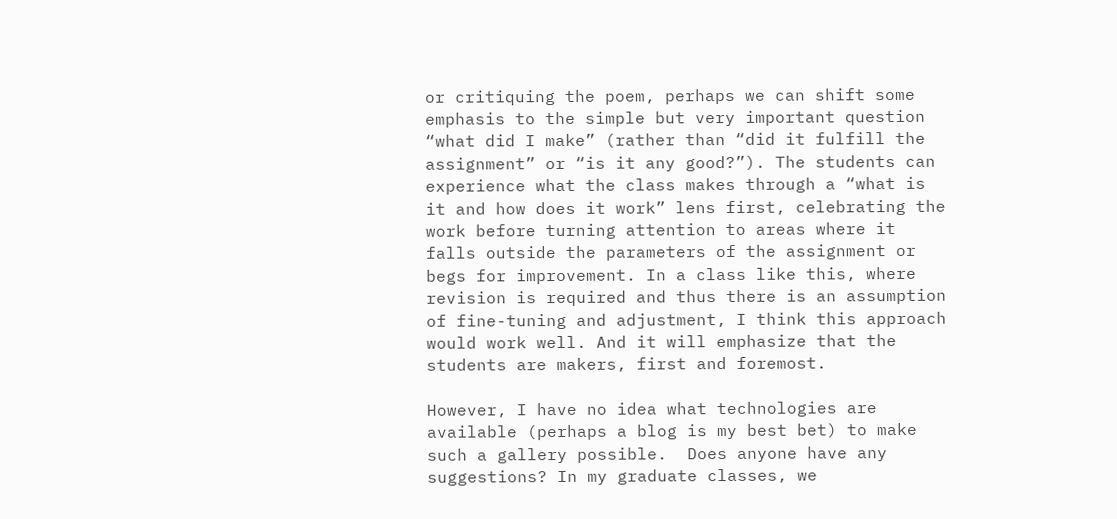or critiquing the poem, perhaps we can shift some emphasis to the simple but very important question “what did I make” (rather than “did it fulfill the assignment” or “is it any good?”). The students can experience what the class makes through a “what is it and how does it work” lens first, celebrating the work before turning attention to areas where it falls outside the parameters of the assignment or begs for improvement. In a class like this, where revision is required and thus there is an assumption of fine-tuning and adjustment, I think this approach would work well. And it will emphasize that the students are makers, first and foremost.

However, I have no idea what technologies are available (perhaps a blog is my best bet) to make such a gallery possible.  Does anyone have any suggestions? In my graduate classes, we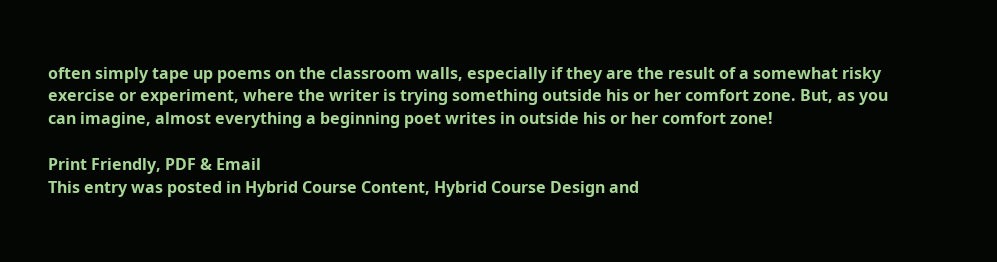often simply tape up poems on the classroom walls, especially if they are the result of a somewhat risky exercise or experiment, where the writer is trying something outside his or her comfort zone. But, as you can imagine, almost everything a beginning poet writes in outside his or her comfort zone!

Print Friendly, PDF & Email
This entry was posted in Hybrid Course Content, Hybrid Course Design and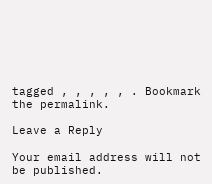tagged , , , , , . Bookmark the permalink.

Leave a Reply

Your email address will not be published.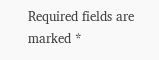Required fields are marked *